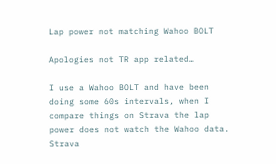Lap power not matching Wahoo BOLT

Apologies not TR app related…

I use a Wahoo BOLT and have been doing some 60s intervals, when I compare things on Strava the lap power does not watch the Wahoo data. Strava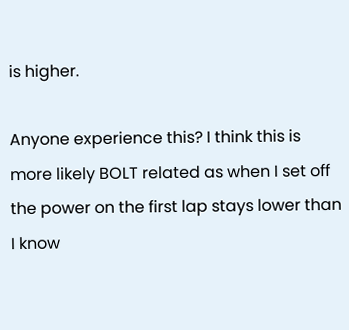is higher.

Anyone experience this? I think this is more likely BOLT related as when I set off the power on the first lap stays lower than I know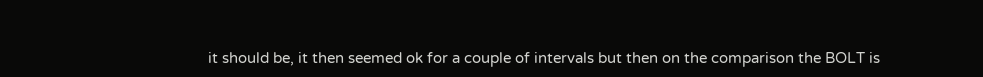it should be, it then seemed ok for a couple of intervals but then on the comparison the BOLT is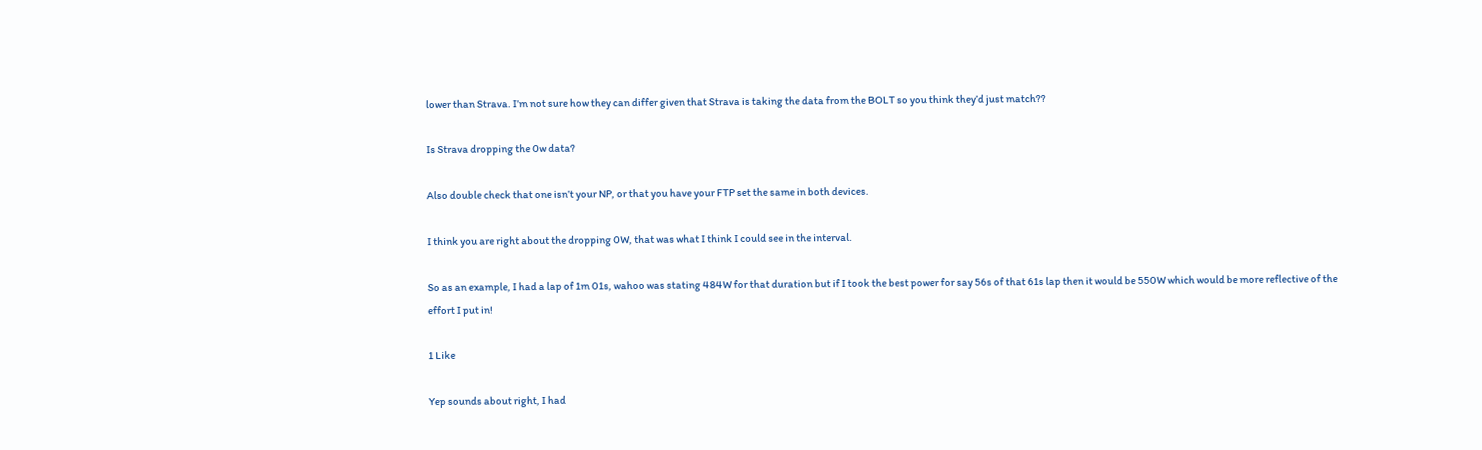lower than Strava. I’m not sure how they can differ given that Strava is taking the data from the BOLT so you think they’d just match??

Is Strava dropping the 0w data?

Also double check that one isn’t your NP, or that you have your FTP set the same in both devices.

I think you are right about the dropping 0W, that was what I think I could see in the interval.

So as an example, I had a lap of 1m 01s, wahoo was stating 484W for that duration but if I took the best power for say 56s of that 61s lap then it would be 550W which would be more reflective of the effort I put in!

1 Like

Yep sounds about right, I had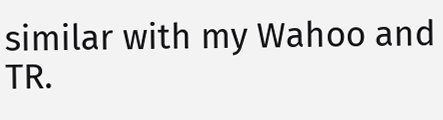similar with my Wahoo and TR.